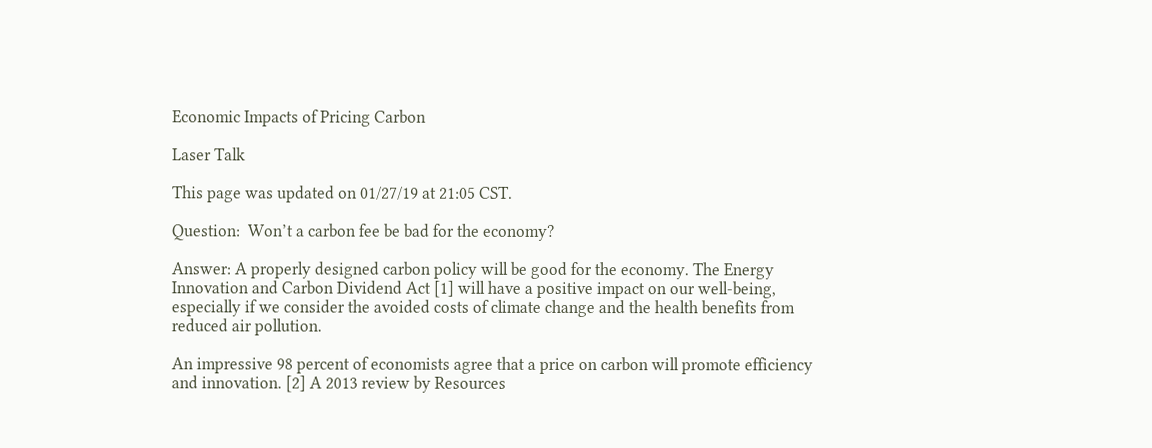Economic Impacts of Pricing Carbon

Laser Talk

This page was updated on 01/27/19 at 21:05 CST.

Question:  Won’t a carbon fee be bad for the economy?

Answer: A properly designed carbon policy will be good for the economy. The Energy Innovation and Carbon Dividend Act [1] will have a positive impact on our well-being, especially if we consider the avoided costs of climate change and the health benefits from reduced air pollution.

An impressive 98 percent of economists agree that a price on carbon will promote efficiency and innovation. [2] A 2013 review by Resources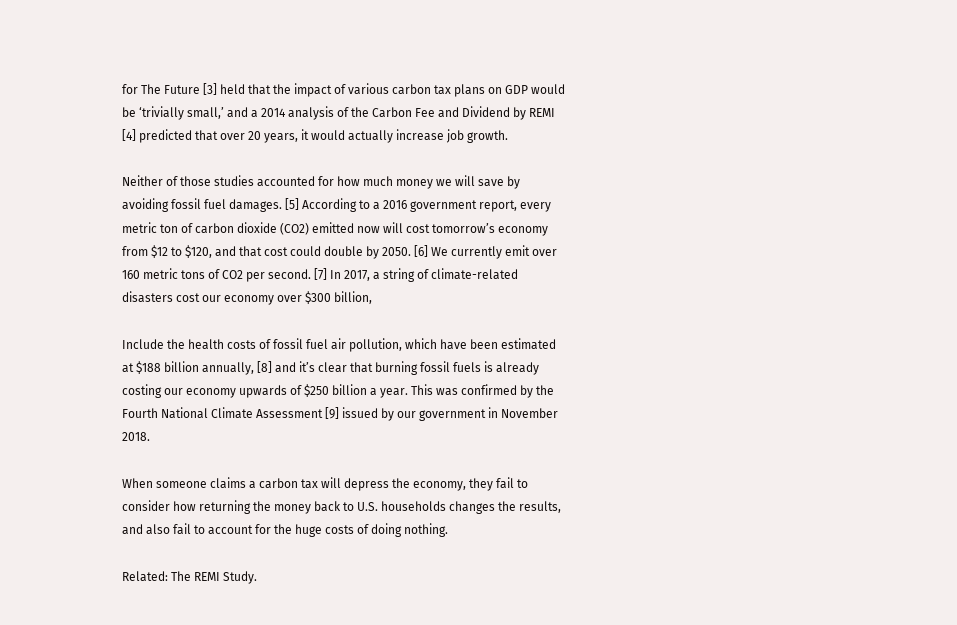for The Future [3] held that the impact of various carbon tax plans on GDP would be ‘trivially small,’ and a 2014 analysis of the Carbon Fee and Dividend by REMI [4] predicted that over 20 years, it would actually increase job growth.

Neither of those studies accounted for how much money we will save by avoiding fossil fuel damages. [5] According to a 2016 government report, every metric ton of carbon dioxide (CO2) emitted now will cost tomorrow’s economy from $12 to $120, and that cost could double by 2050. [6] We currently emit over 160 metric tons of CO2 per second. [7] In 2017, a string of climate-related disasters cost our economy over $300 billion,

Include the health costs of fossil fuel air pollution, which have been estimated at $188 billion annually, [8] and it’s clear that burning fossil fuels is already costing our economy upwards of $250 billion a year. This was confirmed by the Fourth National Climate Assessment [9] issued by our government in November 2018.

When someone claims a carbon tax will depress the economy, they fail to consider how returning the money back to U.S. households changes the results, and also fail to account for the huge costs of doing nothing.

Related: The REMI Study.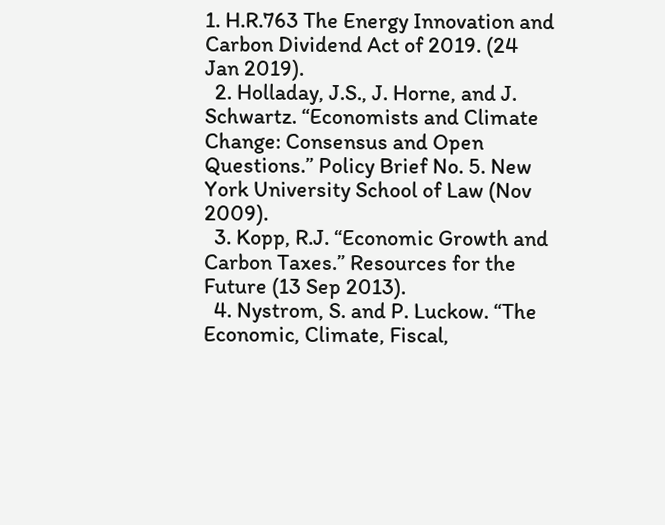1. H.R.763 The Energy Innovation and Carbon Dividend Act of 2019. (24 Jan 2019).
  2. Holladay, J.S., J. Horne, and J. Schwartz. “Economists and Climate Change: Consensus and Open Questions.” Policy Brief No. 5. New York University School of Law (Nov 2009).
  3. Kopp, R.J. “Economic Growth and Carbon Taxes.” Resources for the Future (13 Sep 2013).
  4. Nystrom, S. and P. Luckow. “The Economic, Climate, Fiscal,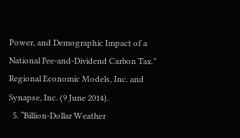Power, and Demographic Impact of a National Fee-and-Dividend Carbon Tax.” Regional Economic Models, Inc. and Synapse, Inc. (9 June 2014).
  5. “Billion-Dollar Weather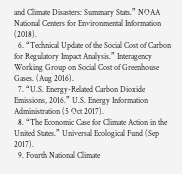and Climate Disasters: Summary Stats.” NOAA National Centers for Environmental Information (2018).
  6. “Technical Update of the Social Cost of Carbon for Regulatory Impact Analysis.” Interagency Working Group on Social Cost of Greenhouse Gases. (Aug 2016).
  7. “U.S. Energy-Related Carbon Dioxide Emissions, 2016.” U.S. Energy Information Administration (5 Oct 2017).
  8. “The Economic Case for Climate Action in the United States.” Universal Ecological Fund (Sep 2017).
  9. Fourth National Climate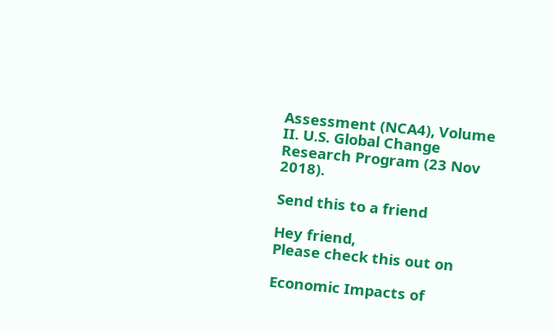Assessment (NCA4), Volume II. U.S. Global Change Research Program (23 Nov 2018).

Send this to a friend

Hey friend,
Please check this out on

Economic Impacts of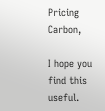Pricing Carbon,

I hope you find this useful.